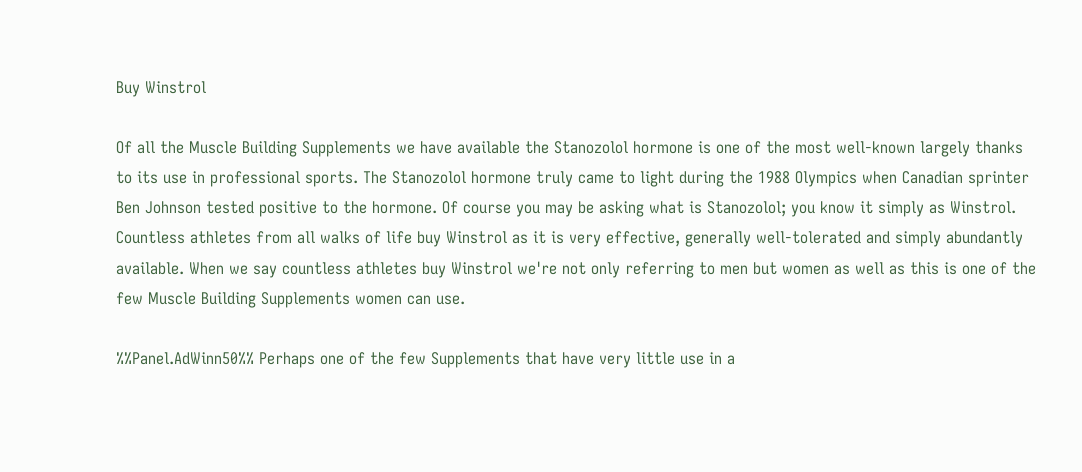Buy Winstrol

Of all the Muscle Building Supplements we have available the Stanozolol hormone is one of the most well-known largely thanks to its use in professional sports. The Stanozolol hormone truly came to light during the 1988 Olympics when Canadian sprinter Ben Johnson tested positive to the hormone. Of course you may be asking what is Stanozolol; you know it simply as Winstrol. Countless athletes from all walks of life buy Winstrol as it is very effective, generally well-tolerated and simply abundantly available. When we say countless athletes buy Winstrol we're not only referring to men but women as well as this is one of the few Muscle Building Supplements women can use.

%%Panel.AdWinn50%% Perhaps one of the few Supplements that have very little use in a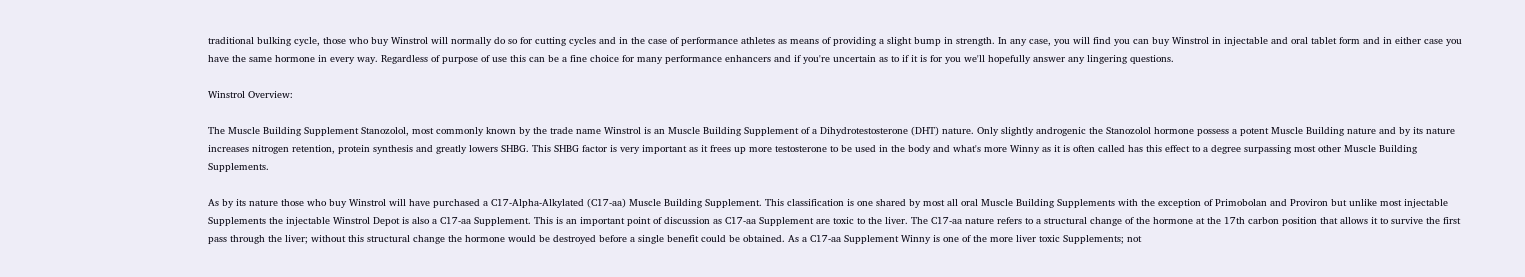traditional bulking cycle, those who buy Winstrol will normally do so for cutting cycles and in the case of performance athletes as means of providing a slight bump in strength. In any case, you will find you can buy Winstrol in injectable and oral tablet form and in either case you have the same hormone in every way. Regardless of purpose of use this can be a fine choice for many performance enhancers and if you're uncertain as to if it is for you we'll hopefully answer any lingering questions.

Winstrol Overview:

The Muscle Building Supplement Stanozolol, most commonly known by the trade name Winstrol is an Muscle Building Supplement of a Dihydrotestosterone (DHT) nature. Only slightly androgenic the Stanozolol hormone possess a potent Muscle Building nature and by its nature increases nitrogen retention, protein synthesis and greatly lowers SHBG. This SHBG factor is very important as it frees up more testosterone to be used in the body and what's more Winny as it is often called has this effect to a degree surpassing most other Muscle Building Supplements.

As by its nature those who buy Winstrol will have purchased a C17-Alpha-Alkylated (C17-aa) Muscle Building Supplement. This classification is one shared by most all oral Muscle Building Supplements with the exception of Primobolan and Proviron but unlike most injectable Supplements the injectable Winstrol Depot is also a C17-aa Supplement. This is an important point of discussion as C17-aa Supplement are toxic to the liver. The C17-aa nature refers to a structural change of the hormone at the 17th carbon position that allows it to survive the first pass through the liver; without this structural change the hormone would be destroyed before a single benefit could be obtained. As a C17-aa Supplement Winny is one of the more liver toxic Supplements; not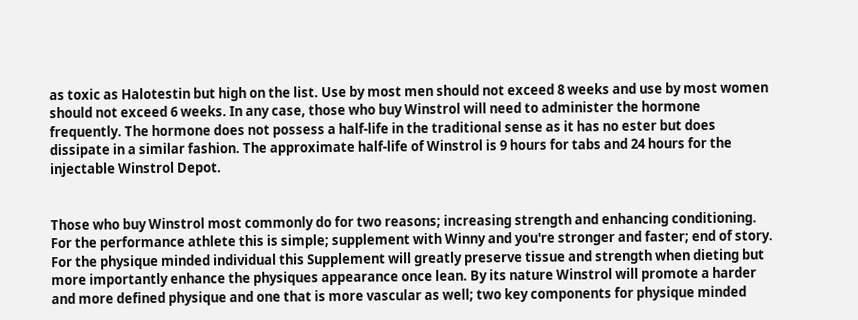as toxic as Halotestin but high on the list. Use by most men should not exceed 8 weeks and use by most women should not exceed 6 weeks. In any case, those who buy Winstrol will need to administer the hormone frequently. The hormone does not possess a half-life in the traditional sense as it has no ester but does dissipate in a similar fashion. The approximate half-life of Winstrol is 9 hours for tabs and 24 hours for the injectable Winstrol Depot.


Those who buy Winstrol most commonly do for two reasons; increasing strength and enhancing conditioning. For the performance athlete this is simple; supplement with Winny and you're stronger and faster; end of story. For the physique minded individual this Supplement will greatly preserve tissue and strength when dieting but more importantly enhance the physiques appearance once lean. By its nature Winstrol will promote a harder and more defined physique and one that is more vascular as well; two key components for physique minded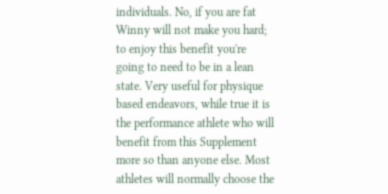individuals. No, if you are fat Winny will not make you hard; to enjoy this benefit you're going to need to be in a lean state. Very useful for physique based endeavors, while true it is the performance athlete who will benefit from this Supplement more so than anyone else. Most athletes will normally choose the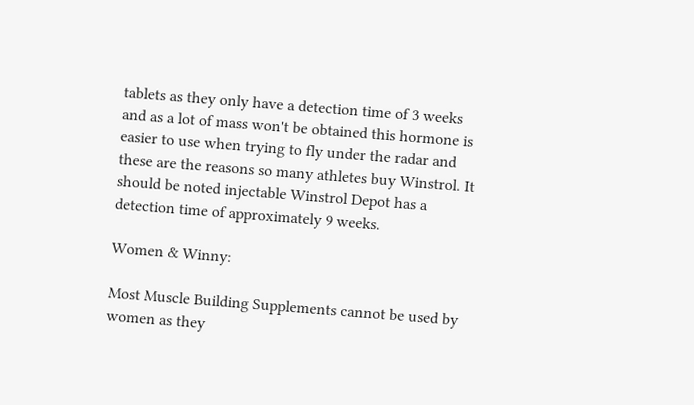tablets as they only have a detection time of 3 weeks and as a lot of mass won't be obtained this hormone is easier to use when trying to fly under the radar and these are the reasons so many athletes buy Winstrol. It should be noted injectable Winstrol Depot has a detection time of approximately 9 weeks.

Women & Winny:

Most Muscle Building Supplements cannot be used by women as they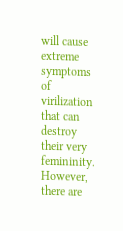will cause extreme symptoms of virilization that can destroy their very femininity. However, there are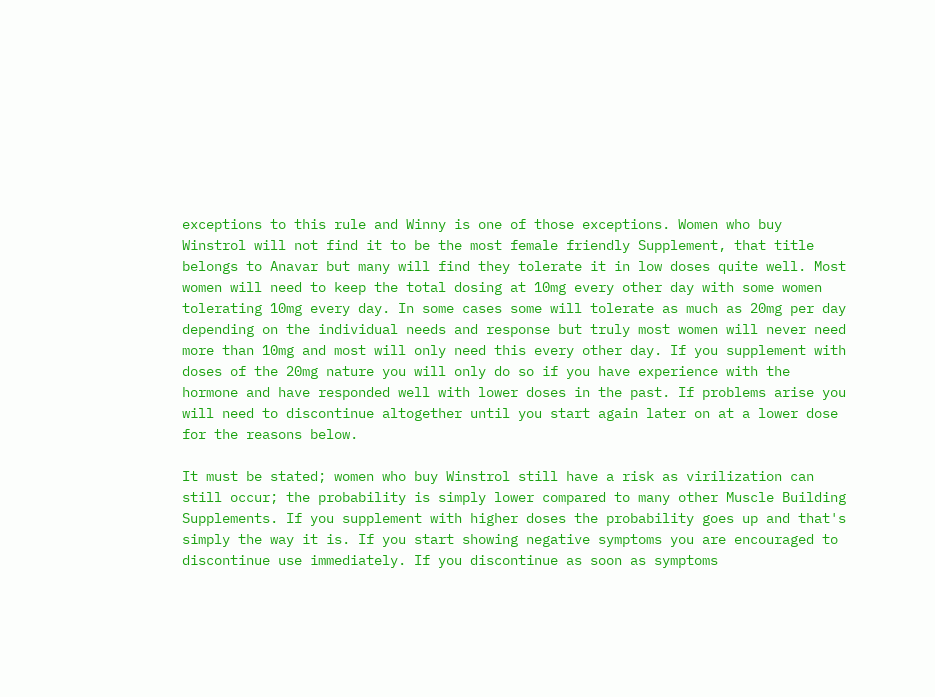exceptions to this rule and Winny is one of those exceptions. Women who buy Winstrol will not find it to be the most female friendly Supplement, that title belongs to Anavar but many will find they tolerate it in low doses quite well. Most women will need to keep the total dosing at 10mg every other day with some women tolerating 10mg every day. In some cases some will tolerate as much as 20mg per day depending on the individual needs and response but truly most women will never need more than 10mg and most will only need this every other day. If you supplement with doses of the 20mg nature you will only do so if you have experience with the hormone and have responded well with lower doses in the past. If problems arise you will need to discontinue altogether until you start again later on at a lower dose for the reasons below.

It must be stated; women who buy Winstrol still have a risk as virilization can still occur; the probability is simply lower compared to many other Muscle Building Supplements. If you supplement with higher doses the probability goes up and that's simply the way it is. If you start showing negative symptoms you are encouraged to discontinue use immediately. If you discontinue as soon as symptoms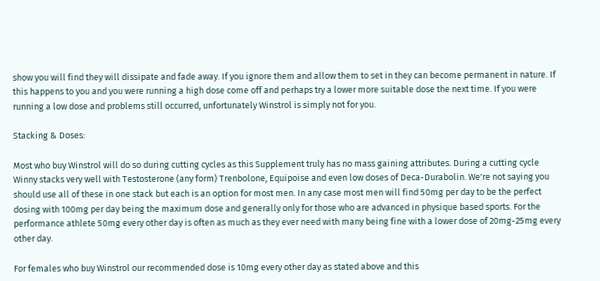show you will find they will dissipate and fade away. If you ignore them and allow them to set in they can become permanent in nature. If this happens to you and you were running a high dose come off and perhaps try a lower more suitable dose the next time. If you were running a low dose and problems still occurred, unfortunately Winstrol is simply not for you.

Stacking & Doses:

Most who buy Winstrol will do so during cutting cycles as this Supplement truly has no mass gaining attributes. During a cutting cycle Winny stacks very well with Testosterone (any form) Trenbolone, Equipoise and even low doses of Deca-Durabolin. We're not saying you should use all of these in one stack but each is an option for most men. In any case most men will find 50mg per day to be the perfect dosing with 100mg per day being the maximum dose and generally only for those who are advanced in physique based sports. For the performance athlete 50mg every other day is often as much as they ever need with many being fine with a lower dose of 20mg-25mg every other day.

For females who buy Winstrol our recommended dose is 10mg every other day as stated above and this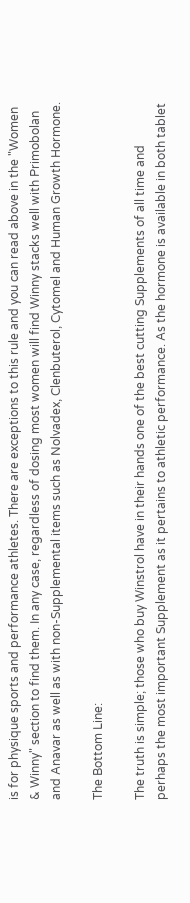is for physique sports and performance athletes. There are exceptions to this rule and you can read above in the "Women & Winny" section to find them. In any case, regardless of dosing most women will find Winny stacks well with Primobolan and Anavar as well as with non-Supplemental items such as Nolvadex, Clenbuterol, Cytomel and Human Growth Hormone.

The Bottom Line:

The truth is simple; those who buy Winstrol have in their hands one of the best cutting Supplements of all time and perhaps the most important Supplement as it pertains to athletic performance. As the hormone is available in both tablet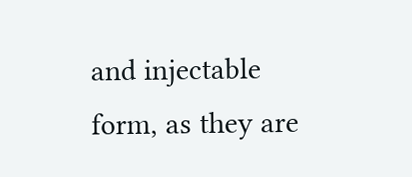and injectable form, as they are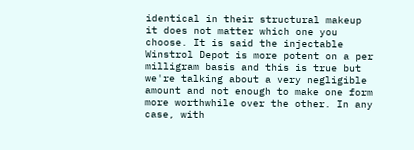identical in their structural makeup it does not matter which one you choose. It is said the injectable Winstrol Depot is more potent on a per milligram basis and this is true but we're talking about a very negligible amount and not enough to make one form more worthwhile over the other. In any case, with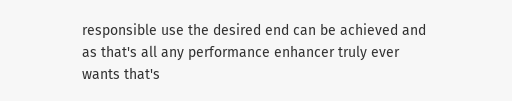responsible use the desired end can be achieved and as that's all any performance enhancer truly ever wants that's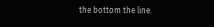the bottom the line.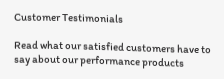Customer Testimonials

Read what our satisfied customers have to say about our performance products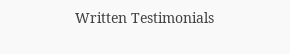Written Testimonials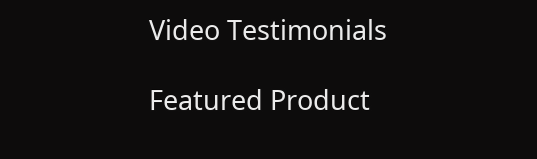Video Testimonials

Featured Product